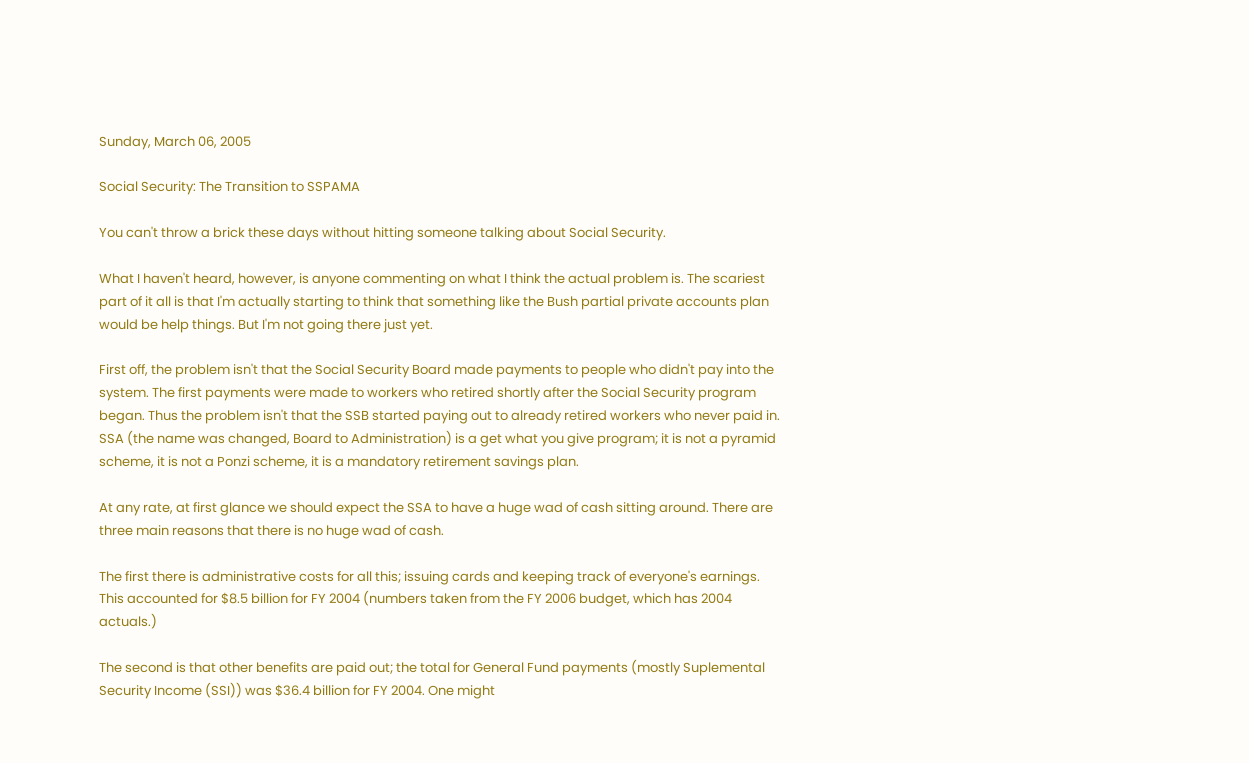Sunday, March 06, 2005

Social Security: The Transition to SSPAMA

You can't throw a brick these days without hitting someone talking about Social Security.

What I haven't heard, however, is anyone commenting on what I think the actual problem is. The scariest part of it all is that I'm actually starting to think that something like the Bush partial private accounts plan would be help things. But I'm not going there just yet.

First off, the problem isn't that the Social Security Board made payments to people who didn't pay into the system. The first payments were made to workers who retired shortly after the Social Security program began. Thus the problem isn't that the SSB started paying out to already retired workers who never paid in. SSA (the name was changed, Board to Administration) is a get what you give program; it is not a pyramid scheme, it is not a Ponzi scheme, it is a mandatory retirement savings plan.

At any rate, at first glance we should expect the SSA to have a huge wad of cash sitting around. There are three main reasons that there is no huge wad of cash.

The first there is administrative costs for all this; issuing cards and keeping track of everyone's earnings. This accounted for $8.5 billion for FY 2004 (numbers taken from the FY 2006 budget, which has 2004 actuals.)

The second is that other benefits are paid out; the total for General Fund payments (mostly Suplemental Security Income (SSI)) was $36.4 billion for FY 2004. One might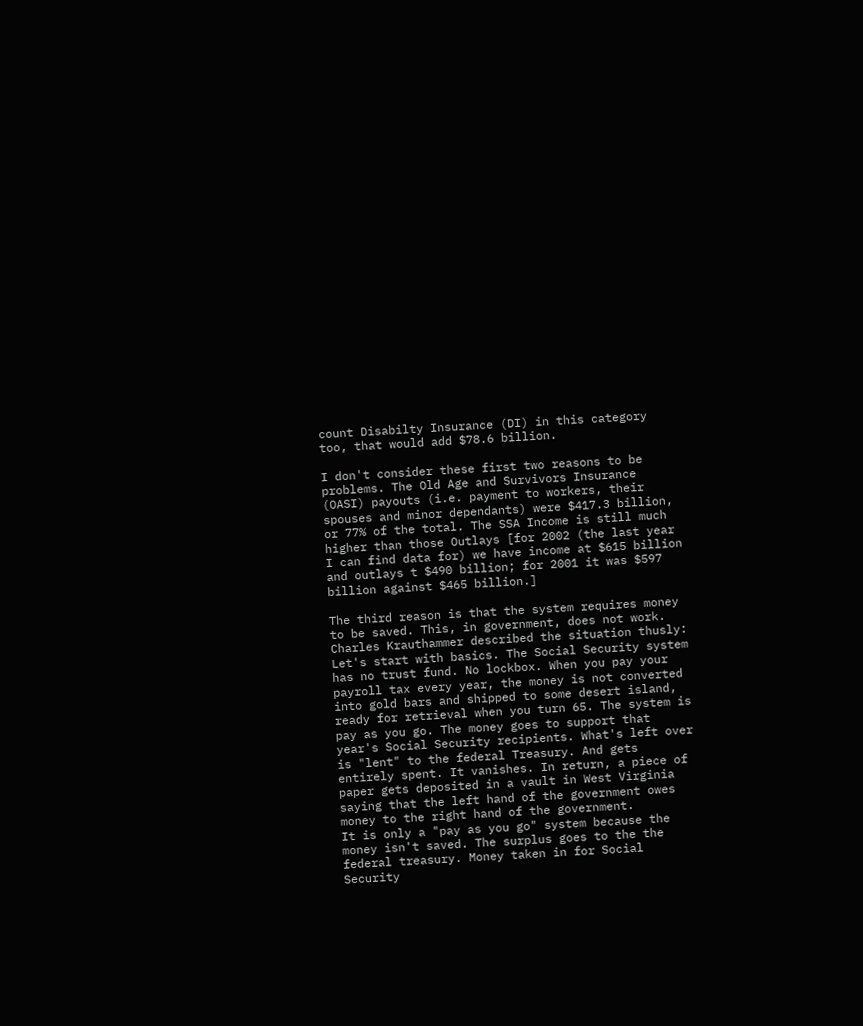count Disabilty Insurance (DI) in this category too, that would add $78.6 billion.

I don't consider these first two reasons to be problems. The Old Age and Survivors Insurance (OASI) payouts (i.e. payment to workers, their spouses and minor dependants) were $417.3 billion, or 77% of the total. The SSA Income is still much higher than those Outlays [for 2002 (the last year I can find data for) we have income at $615 billion and outlays t $490 billion; for 2001 it was $597 billion against $465 billion.]

The third reason is that the system requires money to be saved. This, in government, does not work. Charles Krauthammer described the situation thusly:
Let's start with basics. The Social Security system has no trust fund. No lockbox. When you pay your payroll tax every year, the money is not converted into gold bars and shipped to some desert island, ready for retrieval when you turn 65. The system is pay as you go. The money goes to support that year's Social Security recipients. What's left over is "lent" to the federal Treasury. And gets entirely spent. It vanishes. In return, a piece of paper gets deposited in a vault in West Virginia saying that the left hand of the government owes money to the right hand of the government.
It is only a "pay as you go" system because the money isn't saved. The surplus goes to the the federal treasury. Money taken in for Social Security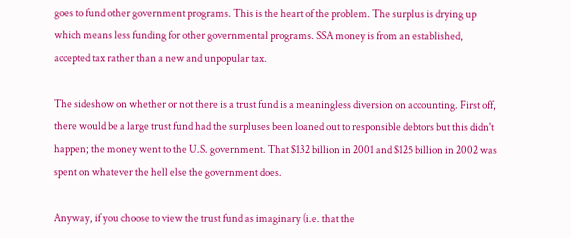goes to fund other government programs. This is the heart of the problem. The surplus is drying up which means less funding for other governmental programs. SSA money is from an established, accepted tax rather than a new and unpopular tax.

The sideshow on whether or not there is a trust fund is a meaningless diversion on accounting. First off, there would be a large trust fund had the surpluses been loaned out to responsible debtors but this didn't happen; the money went to the U.S. government. That $132 billion in 2001 and $125 billion in 2002 was spent on whatever the hell else the government does.

Anyway, if you choose to view the trust fund as imaginary (i.e. that the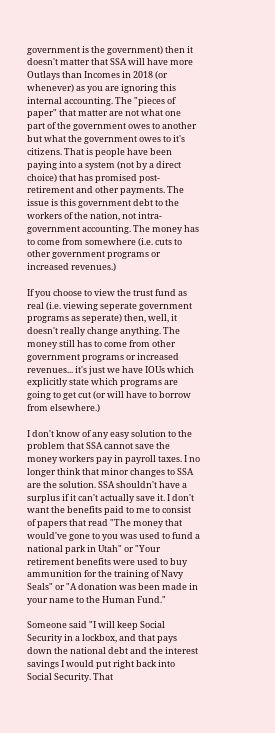government is the government) then it doesn't matter that SSA will have more Outlays than Incomes in 2018 (or whenever) as you are ignoring this internal accounting. The "pieces of paper" that matter are not what one part of the government owes to another but what the government owes to it's citizens. That is people have been paying into a system (not by a direct choice) that has promised post-retirement and other payments. The issue is this government debt to the workers of the nation, not intra-government accounting. The money has to come from somewhere (i.e. cuts to other government programs or increased revenues.)

If you choose to view the trust fund as real (i.e. viewing seperate government programs as seperate) then, well, it doesn't really change anything. The money still has to come from other government programs or increased revenues... it's just we have IOUs which explicitly state which programs are going to get cut (or will have to borrow from elsewhere.)

I don't know of any easy solution to the problem that SSA cannot save the money workers pay in payroll taxes. I no longer think that minor changes to SSA are the solution. SSA shouldn't have a surplus if it can't actually save it. I don't want the benefits paid to me to consist of papers that read "The money that would've gone to you was used to fund a national park in Utah" or "Your retirement benefits were used to buy ammunition for the training of Navy Seals" or "A donation was been made in your name to the Human Fund."

Someone said "I will keep Social Security in a lockbox, and that pays down the national debt and the interest savings I would put right back into Social Security. That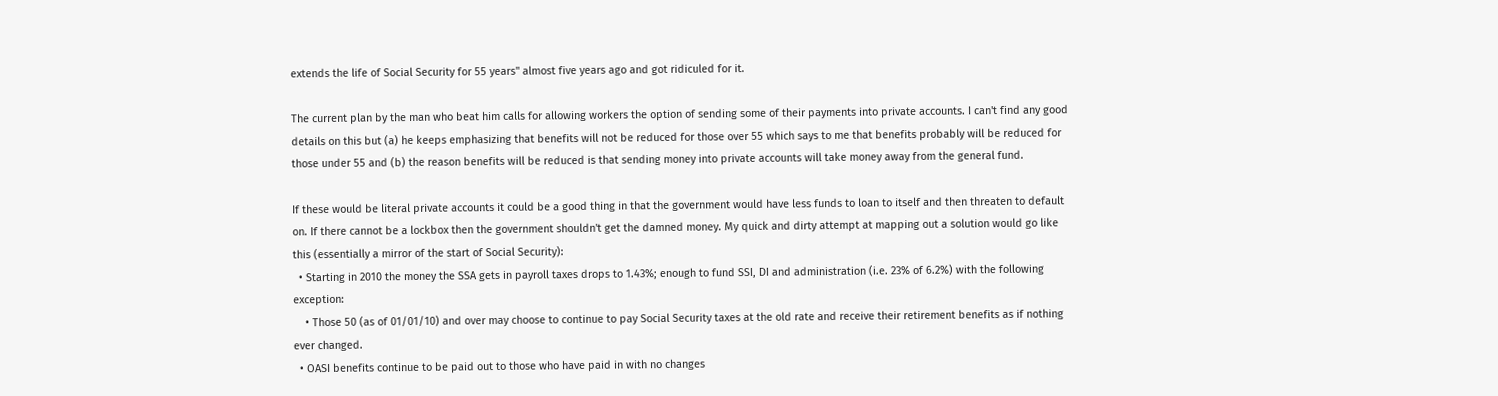extends the life of Social Security for 55 years" almost five years ago and got ridiculed for it.

The current plan by the man who beat him calls for allowing workers the option of sending some of their payments into private accounts. I can't find any good details on this but (a) he keeps emphasizing that benefits will not be reduced for those over 55 which says to me that benefits probably will be reduced for those under 55 and (b) the reason benefits will be reduced is that sending money into private accounts will take money away from the general fund.

If these would be literal private accounts it could be a good thing in that the government would have less funds to loan to itself and then threaten to default on. If there cannot be a lockbox then the government shouldn't get the damned money. My quick and dirty attempt at mapping out a solution would go like this (essentially a mirror of the start of Social Security):
  • Starting in 2010 the money the SSA gets in payroll taxes drops to 1.43%; enough to fund SSI, DI and administration (i.e. 23% of 6.2%) with the following exception:
    • Those 50 (as of 01/01/10) and over may choose to continue to pay Social Security taxes at the old rate and receive their retirement benefits as if nothing ever changed.
  • OASI benefits continue to be paid out to those who have paid in with no changes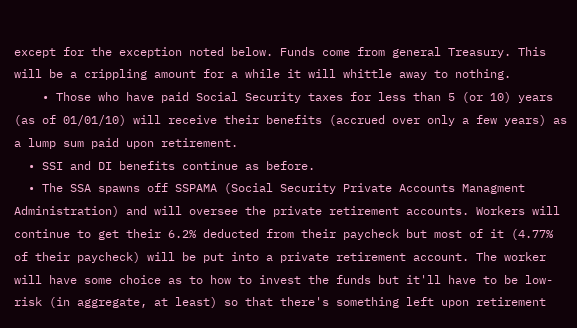except for the exception noted below. Funds come from general Treasury. This will be a crippling amount for a while it will whittle away to nothing.
    • Those who have paid Social Security taxes for less than 5 (or 10) years (as of 01/01/10) will receive their benefits (accrued over only a few years) as a lump sum paid upon retirement.
  • SSI and DI benefits continue as before.
  • The SSA spawns off SSPAMA (Social Security Private Accounts Managment Administration) and will oversee the private retirement accounts. Workers will continue to get their 6.2% deducted from their paycheck but most of it (4.77% of their paycheck) will be put into a private retirement account. The worker will have some choice as to how to invest the funds but it'll have to be low-risk (in aggregate, at least) so that there's something left upon retirement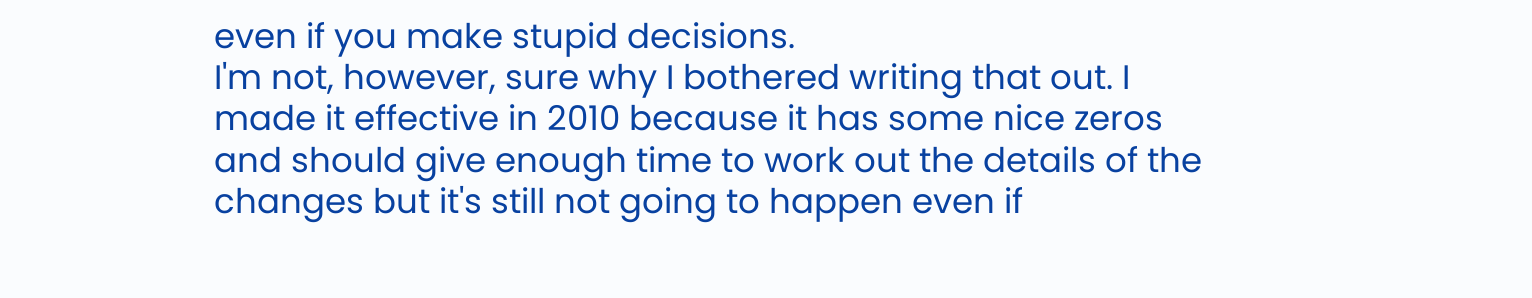even if you make stupid decisions.
I'm not, however, sure why I bothered writing that out. I made it effective in 2010 because it has some nice zeros and should give enough time to work out the details of the changes but it's still not going to happen even if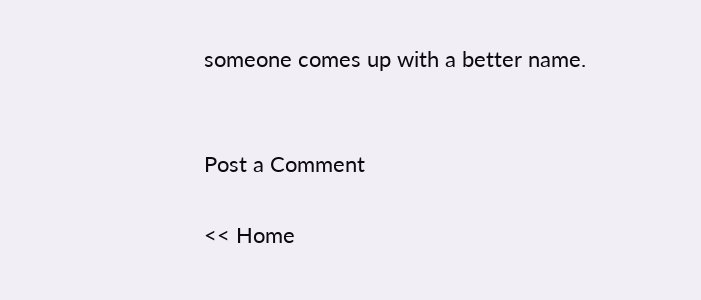someone comes up with a better name.


Post a Comment

<< Home